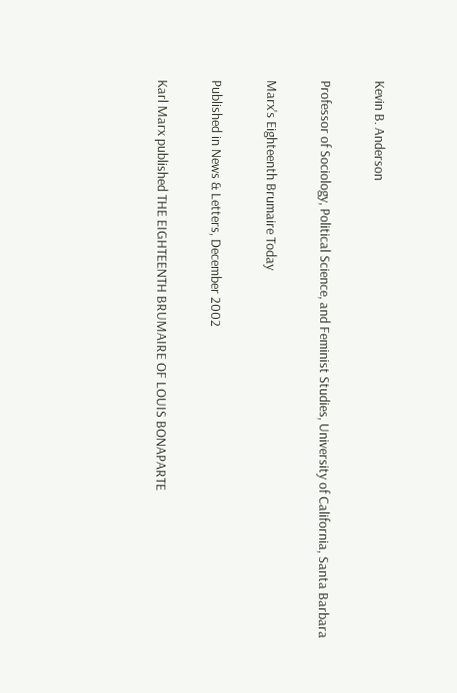Kevin B. Anderson

Professor of Sociology, Political Science, and Feminist Studies, University of California, Santa Barbara

Marx's Eighteenth Brumaire Today

Published in News & Letters, December 2002

Karl Marx published THE EIGHTEENTH BRUMAIRE OF LOUIS BONAPARTE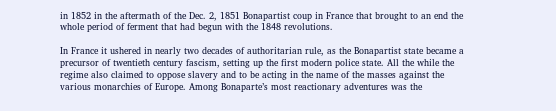in 1852 in the aftermath of the Dec. 2, 1851 Bonapartist coup in France that brought to an end the whole period of ferment that had begun with the 1848 revolutions.

In France it ushered in nearly two decades of authoritarian rule, as the Bonapartist state became a precursor of twentieth century fascism, setting up the first modern police state. All the while the regime also claimed to oppose slavery and to be acting in the name of the masses against the various monarchies of Europe. Among Bonaparte’s most reactionary adventures was the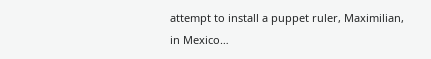attempt to install a puppet ruler, Maximilian, in Mexico…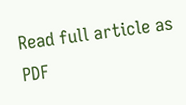Read full article as PDF